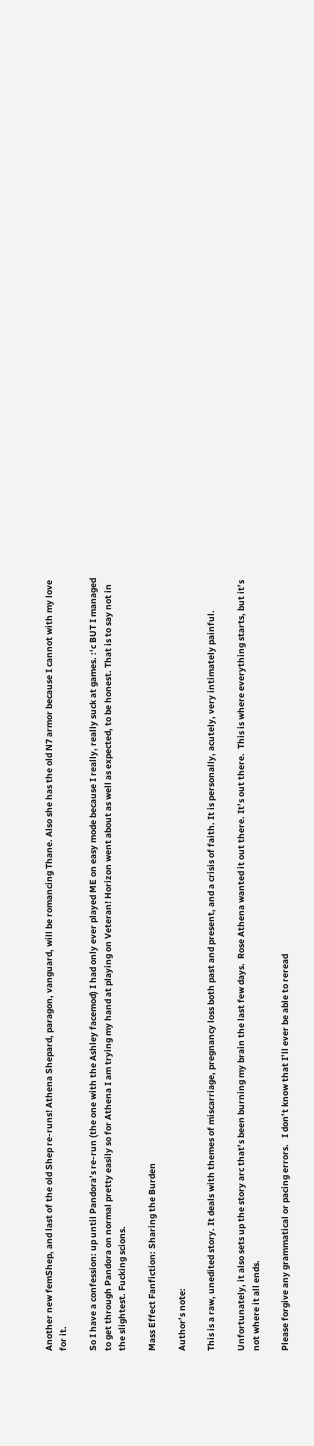Another new femShep, and last of the old Shep re-runs! Athena Shepard, paragon, vanguard, will be romancing Thane. Also she has the old N7 armor because I cannot with my love for it.

So I have a confession: up until Pandora’s re-run (the one with the Ashley facemod) I had only ever played ME on easy mode because I really, really suck at games. :‘c BUT I managed to get through Pandora on normal pretty easily so for Athena I am trying my hand at playing on Veteran! Horizon went about as well as expected, to be honest. That is to say not in the slightest. Fucking scions.

Mass Effect Fanfiction: Sharing the Burden

Author’s note:

This is a raw, unedited story. It deals with themes of miscarriage, pregnancy loss both past and present, and a crisis of faith. It is personally, acutely, very intimately painful.

Unfortunately, it also sets up the story arc that’s been burning my brain the last few days.  Rose Athena wanted it out there. It’s out there.  This is where everything starts, but it’s not where it all ends.

Please forgive any grammatical or pacing errors.   I don’t know that I’ll ever be able to reread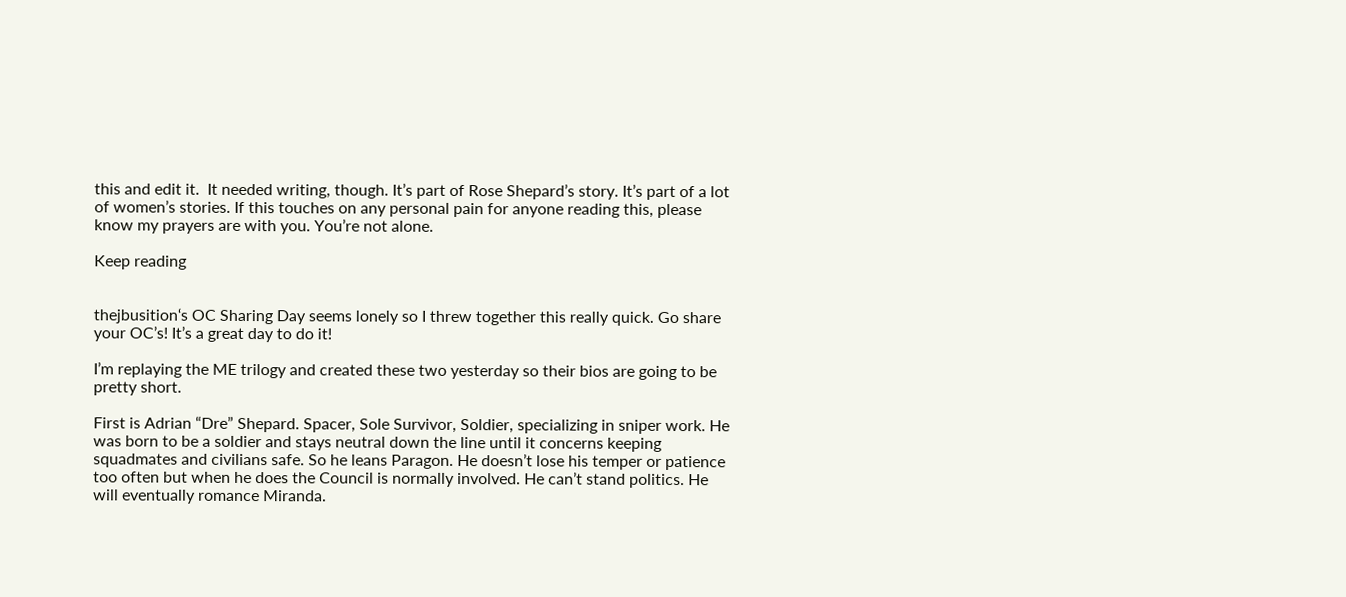this and edit it.  It needed writing, though. It’s part of Rose Shepard’s story. It’s part of a lot of women’s stories. If this touches on any personal pain for anyone reading this, please know my prayers are with you. You’re not alone.

Keep reading


thejbusition‘s OC Sharing Day seems lonely so I threw together this really quick. Go share your OC’s! It’s a great day to do it!

I’m replaying the ME trilogy and created these two yesterday so their bios are going to be pretty short.

First is Adrian “Dre” Shepard. Spacer, Sole Survivor, Soldier, specializing in sniper work. He was born to be a soldier and stays neutral down the line until it concerns keeping squadmates and civilians safe. So he leans Paragon. He doesn’t lose his temper or patience too often but when he does the Council is normally involved. He can’t stand politics. He will eventually romance Miranda.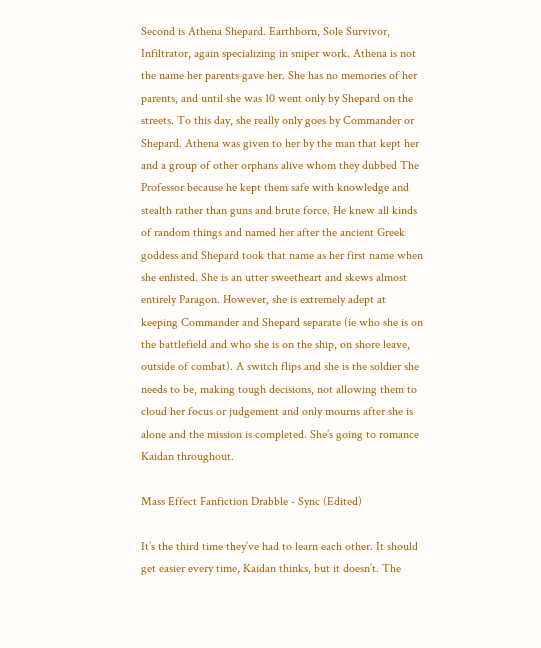Second is Athena Shepard. Earthborn, Sole Survivor, Infiltrator, again specializing in sniper work. Athena is not the name her parents gave her. She has no memories of her parents, and until she was 10 went only by Shepard on the streets. To this day, she really only goes by Commander or Shepard. Athena was given to her by the man that kept her and a group of other orphans alive whom they dubbed The Professor because he kept them safe with knowledge and stealth rather than guns and brute force. He knew all kinds of random things and named her after the ancient Greek goddess and Shepard took that name as her first name when she enlisted. She is an utter sweetheart and skews almost entirely Paragon. However, she is extremely adept at keeping Commander and Shepard separate (ie who she is on the battlefield and who she is on the ship, on shore leave, outside of combat). A switch flips and she is the soldier she needs to be, making tough decisions, not allowing them to cloud her focus or judgement and only mourns after she is alone and the mission is completed. She’s going to romance Kaidan throughout.

Mass Effect Fanfiction Drabble - Sync (Edited)

It’s the third time they’ve had to learn each other. It should get easier every time, Kaidan thinks, but it doesn’t. The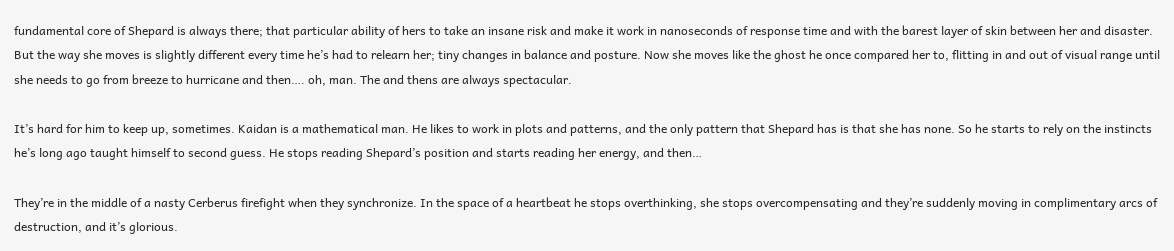fundamental core of Shepard is always there; that particular ability of hers to take an insane risk and make it work in nanoseconds of response time and with the barest layer of skin between her and disaster. But the way she moves is slightly different every time he’s had to relearn her; tiny changes in balance and posture. Now she moves like the ghost he once compared her to, flitting in and out of visual range until she needs to go from breeze to hurricane and then…. oh, man. The and thens are always spectacular.

It’s hard for him to keep up, sometimes. Kaidan is a mathematical man. He likes to work in plots and patterns, and the only pattern that Shepard has is that she has none. So he starts to rely on the instincts he’s long ago taught himself to second guess. He stops reading Shepard’s position and starts reading her energy, and then…

They’re in the middle of a nasty Cerberus firefight when they synchronize. In the space of a heartbeat he stops overthinking, she stops overcompensating and they’re suddenly moving in complimentary arcs of destruction, and it’s glorious.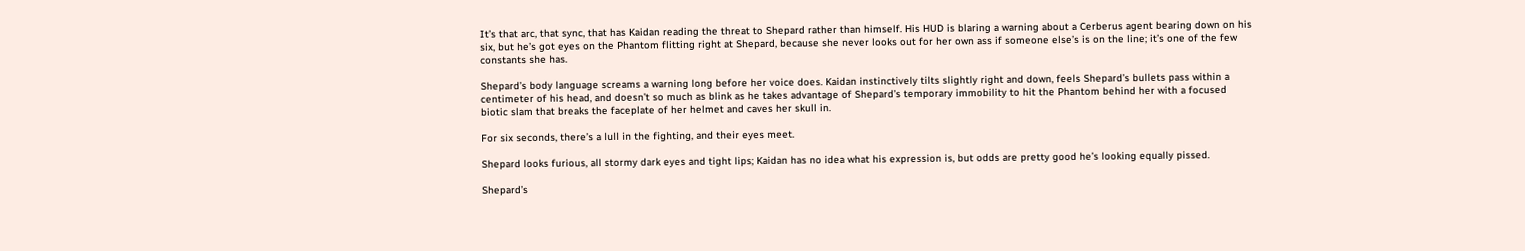It’s that arc, that sync, that has Kaidan reading the threat to Shepard rather than himself. His HUD is blaring a warning about a Cerberus agent bearing down on his six, but he’s got eyes on the Phantom flitting right at Shepard, because she never looks out for her own ass if someone else’s is on the line; it’s one of the few constants she has.

Shepard’s body language screams a warning long before her voice does. Kaidan instinctively tilts slightly right and down, feels Shepard’s bullets pass within a centimeter of his head, and doesn’t so much as blink as he takes advantage of Shepard’s temporary immobility to hit the Phantom behind her with a focused biotic slam that breaks the faceplate of her helmet and caves her skull in.

For six seconds, there’s a lull in the fighting, and their eyes meet.

Shepard looks furious, all stormy dark eyes and tight lips; Kaidan has no idea what his expression is, but odds are pretty good he’s looking equally pissed.

Shepard’s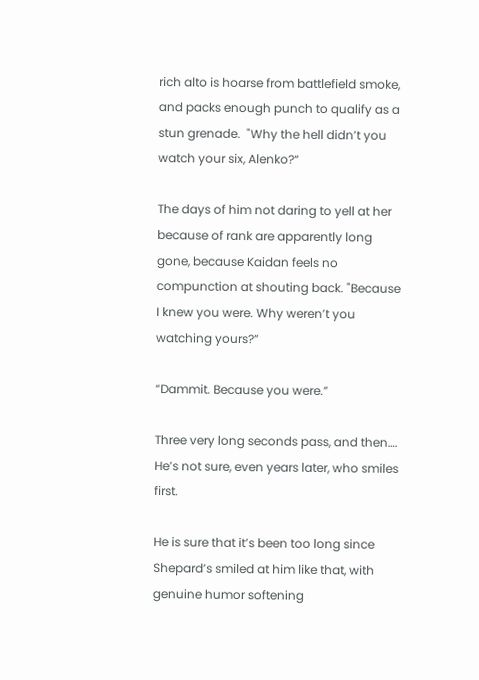rich alto is hoarse from battlefield smoke, and packs enough punch to qualify as a stun grenade.  "Why the hell didn’t you watch your six, Alenko?“

The days of him not daring to yell at her because of rank are apparently long gone, because Kaidan feels no compunction at shouting back. "Because I knew you were. Why weren’t you watching yours?”

“Dammit. Because you were.”

Three very long seconds pass, and then…. He’s not sure, even years later, who smiles first.

He is sure that it’s been too long since Shepard’s smiled at him like that, with genuine humor softening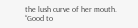the lush curve of her mouth. “Good to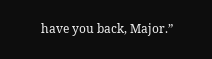have you back, Major.”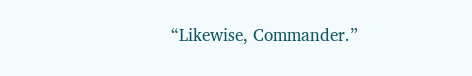“Likewise, Commander.”